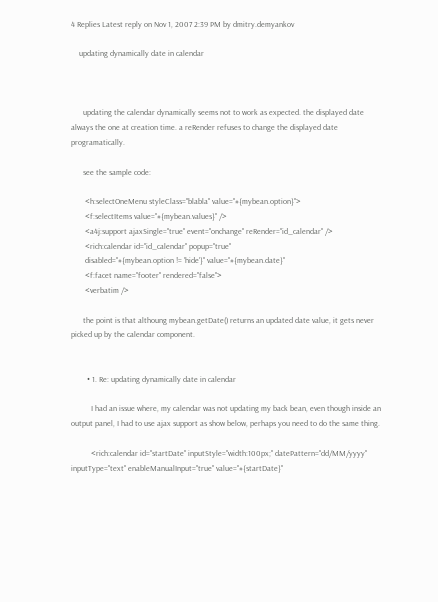4 Replies Latest reply on Nov 1, 2007 2:39 PM by dmitry.demyankov

    updating dynamically date in calendar



      updating the calendar dynamically seems not to work as expected. the displayed date always the one at creation time. a reRender refuses to change the displayed date programatically.

      see the sample code:

       <h:selectOneMenu styleClass="blabla" value="#{mybean.option}">
       <f:selectItems value="#{mybean.values}" />
       <a4j:support ajaxSingle="true" event="onchange" reRender="id_calendar" />
       <rich:calendar id="id_calendar" popup="true"
       disabled="#{mybean.option != 'hide'}" value="#{mybean.date}"
       <f:facet name="footer" rendered="false">
       <verbatim />

      the point is that althoung mybean.getDate() returns an updated date value, it gets never picked up by the calendar component.


        • 1. Re: updating dynamically date in calendar

          I had an issue where, my calendar was not updating my back bean, even though inside an output panel, I had to use ajax support as show below, perhaps you need to do the same thing.

          <rich:calendar id="startDate" inputStyle="width:100px;" datePattern="dd/MM/yyyy" inputType="text" enableManualInput="true" value="#{startDate}"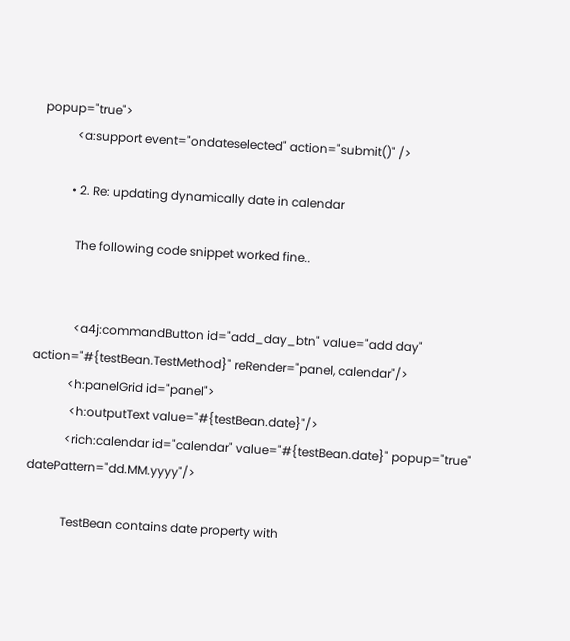popup="true">
           <a:support event="ondateselected" action="submit()" />

          • 2. Re: updating dynamically date in calendar

            The following code snippet worked fine..


             <a4j:commandButton id="add_day_btn" value="add day" action="#{testBean.TestMethod}" reRender="panel, calendar"/>
            <h:panelGrid id="panel">
             <h:outputText value="#{testBean.date}"/>
            <rich:calendar id="calendar" value="#{testBean.date}" popup="true" datePattern="dd.MM.yyyy"/>

            TestBean contains date property with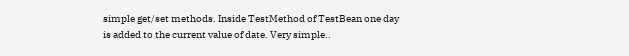simple get/set methods. Inside TestMethod of TestBean one day is added to the current value of date. Very simple..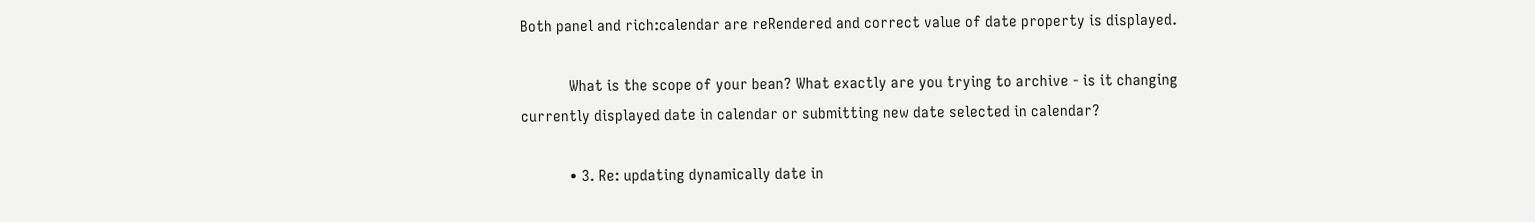Both panel and rich:calendar are reRendered and correct value of date property is displayed.

            What is the scope of your bean? What exactly are you trying to archive - is it changing currently displayed date in calendar or submitting new date selected in calendar?

            • 3. Re: updating dynamically date in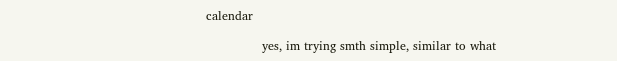calendar

              yes, im trying smth simple, similar to what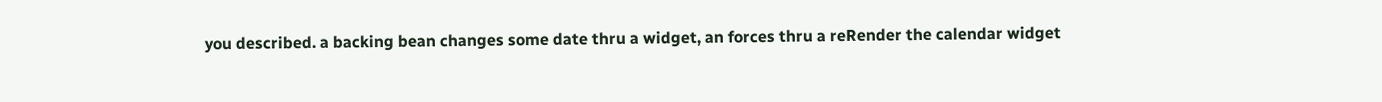you described. a backing bean changes some date thru a widget, an forces thru a reRender the calendar widget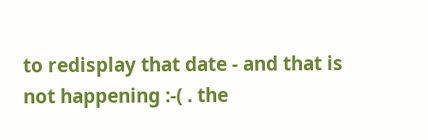to redisplay that date - and that is not happening :-( . the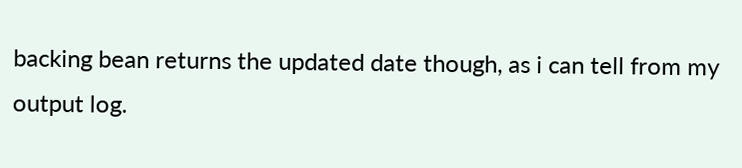backing bean returns the updated date though, as i can tell from my output log.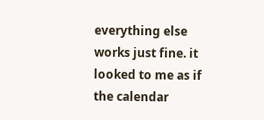everything else works just fine. it looked to me as if the calendar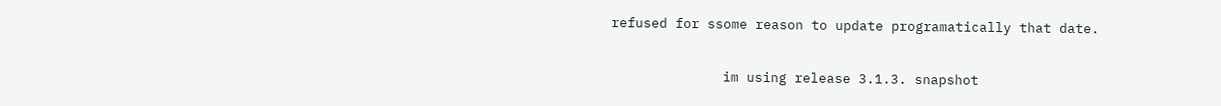refused for ssome reason to update programatically that date.

              im using release 3.1.3. snapshot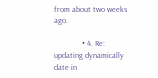from about two weeks ago.

              • 4. Re: updating dynamically date in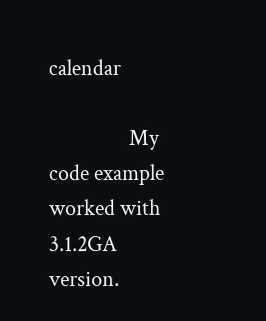calendar

                My code example worked with 3.1.2GA version.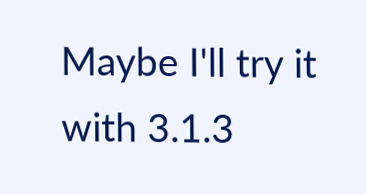Maybe I'll try it with 3.1.3